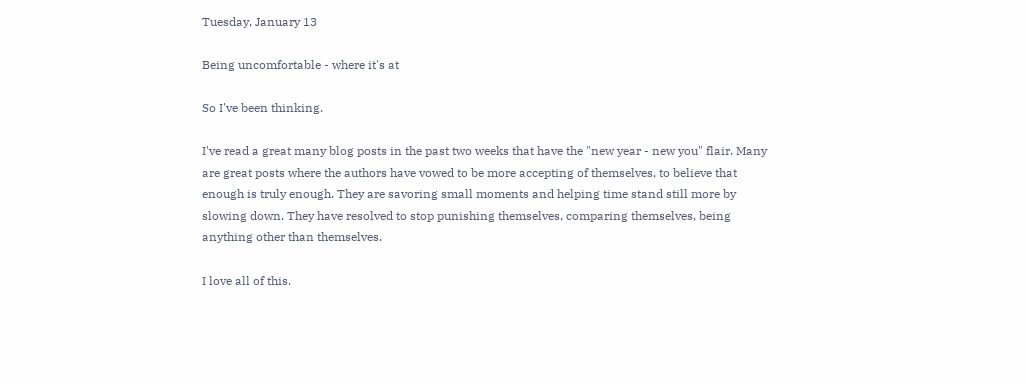Tuesday, January 13

Being uncomfortable - where it's at

So I've been thinking.

I've read a great many blog posts in the past two weeks that have the "new year - new you" flair. Many are great posts where the authors have vowed to be more accepting of themselves, to believe that enough is truly enough. They are savoring small moments and helping time stand still more by slowing down. They have resolved to stop punishing themselves, comparing themselves, being anything other than themselves.

I love all of this.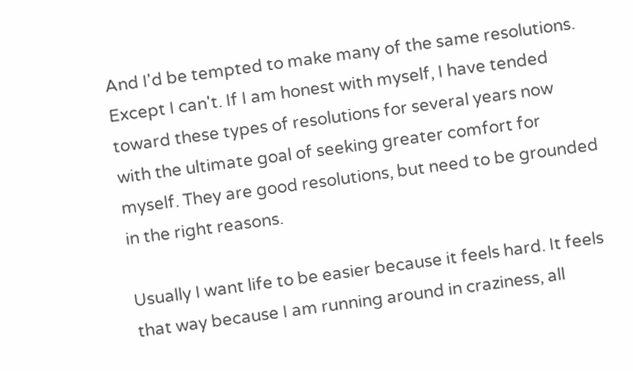And I'd be tempted to make many of the same resolutions. Except I can't. If I am honest with myself, I have tended toward these types of resolutions for several years now with the ultimate goal of seeking greater comfort for myself. They are good resolutions, but need to be grounded in the right reasons.

Usually I want life to be easier because it feels hard. It feels that way because I am running around in craziness, all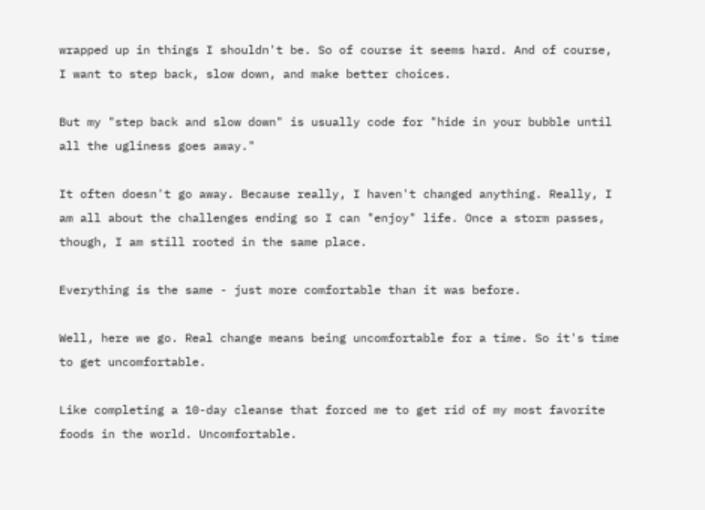wrapped up in things I shouldn't be. So of course it seems hard. And of course, I want to step back, slow down, and make better choices.

But my "step back and slow down" is usually code for "hide in your bubble until all the ugliness goes away."

It often doesn't go away. Because really, I haven't changed anything. Really, I am all about the challenges ending so I can "enjoy" life. Once a storm passes, though, I am still rooted in the same place.

Everything is the same - just more comfortable than it was before.

Well, here we go. Real change means being uncomfortable for a time. So it's time to get uncomfortable.

Like completing a 10-day cleanse that forced me to get rid of my most favorite foods in the world. Uncomfortable.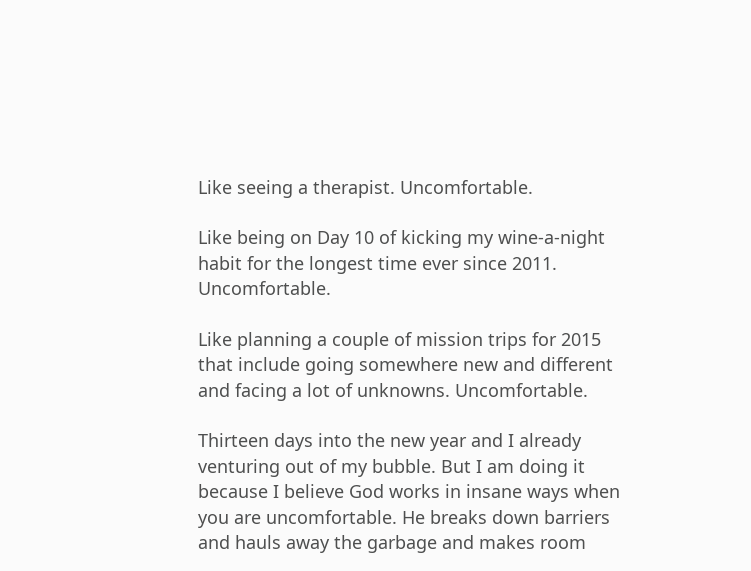Like seeing a therapist. Uncomfortable.

Like being on Day 10 of kicking my wine-a-night habit for the longest time ever since 2011. Uncomfortable.

Like planning a couple of mission trips for 2015 that include going somewhere new and different and facing a lot of unknowns. Uncomfortable.

Thirteen days into the new year and I already venturing out of my bubble. But I am doing it because I believe God works in insane ways when you are uncomfortable. He breaks down barriers and hauls away the garbage and makes room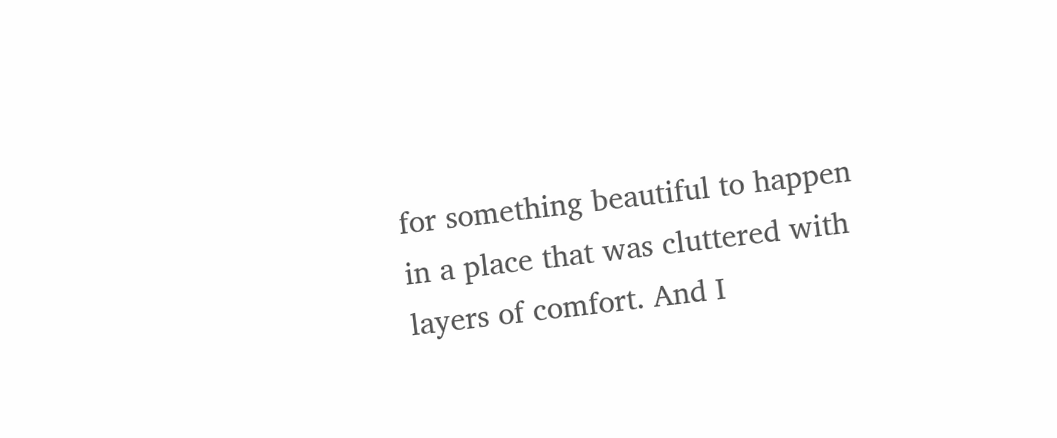for something beautiful to happen in a place that was cluttered with layers of comfort. And I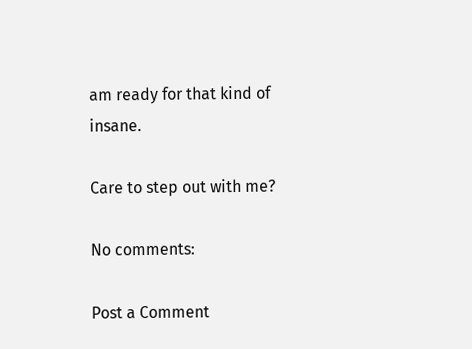am ready for that kind of insane.

Care to step out with me?

No comments:

Post a Comment